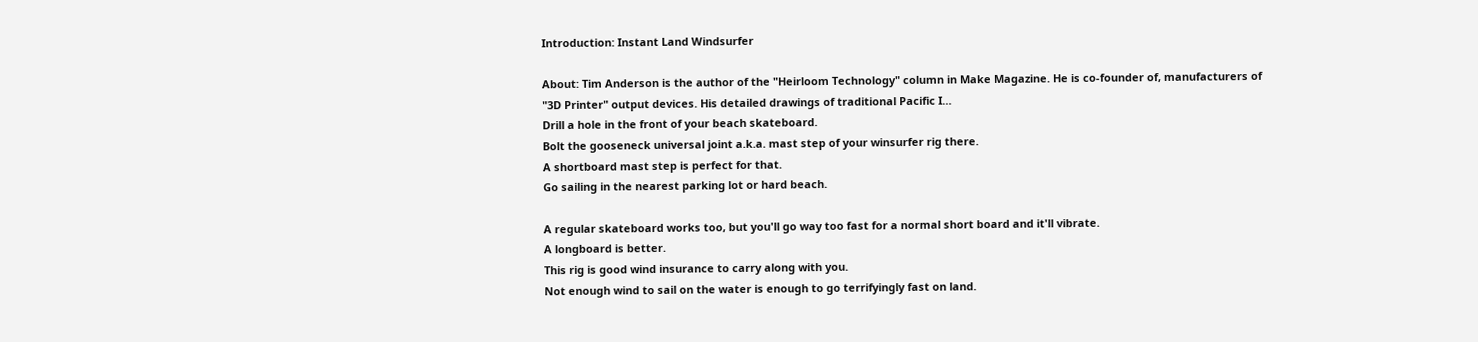Introduction: Instant Land Windsurfer

About: Tim Anderson is the author of the "Heirloom Technology" column in Make Magazine. He is co-founder of, manufacturers of "3D Printer" output devices. His detailed drawings of traditional Pacific I…
Drill a hole in the front of your beach skateboard.
Bolt the gooseneck universal joint a.k.a. mast step of your winsurfer rig there.
A shortboard mast step is perfect for that.
Go sailing in the nearest parking lot or hard beach.

A regular skateboard works too, but you'll go way too fast for a normal short board and it'll vibrate.
A longboard is better.
This rig is good wind insurance to carry along with you.
Not enough wind to sail on the water is enough to go terrifyingly fast on land.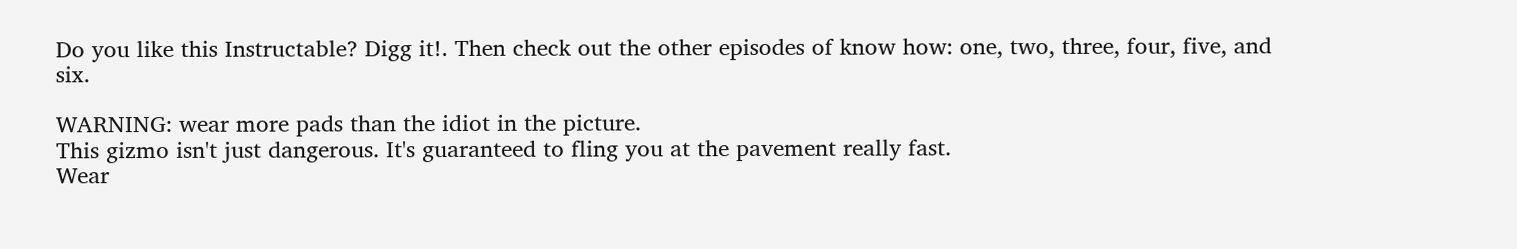Do you like this Instructable? Digg it!. Then check out the other episodes of know how: one, two, three, four, five, and six.

WARNING: wear more pads than the idiot in the picture.
This gizmo isn't just dangerous. It's guaranteed to fling you at the pavement really fast.
Wear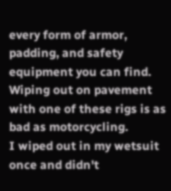every form of armor, padding, and safety equipment you can find.
Wiping out on pavement with one of these rigs is as bad as motorcycling.
I wiped out in my wetsuit once and didn't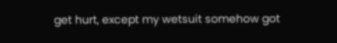get hurt, except my wetsuit somehow got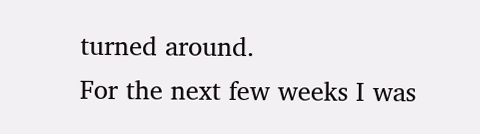turned around.
For the next few weeks I was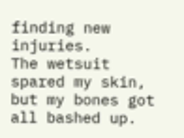finding new injuries.
The wetsuit spared my skin, but my bones got all bashed up.